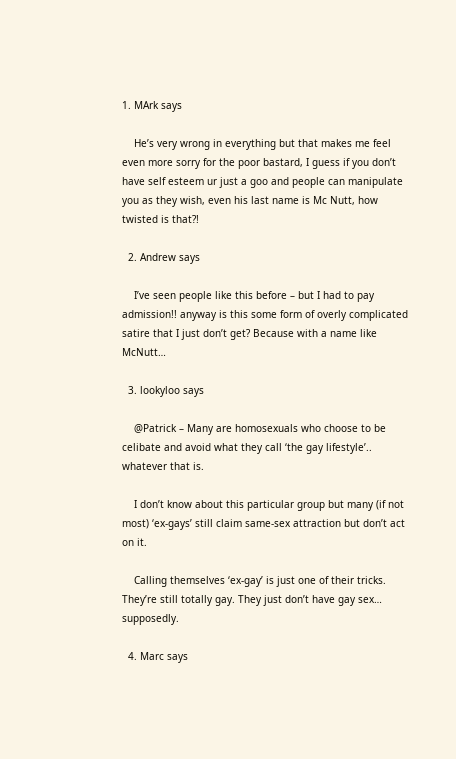1. MArk says

    He’s very wrong in everything but that makes me feel even more sorry for the poor bastard, I guess if you don’t have self esteem ur just a goo and people can manipulate you as they wish, even his last name is Mc Nutt, how twisted is that?!

  2. Andrew says

    I’ve seen people like this before – but I had to pay admission!! anyway is this some form of overly complicated satire that I just don’t get? Because with a name like McNutt…

  3. lookyloo says

    @Patrick – Many are homosexuals who choose to be celibate and avoid what they call ‘the gay lifestyle’.. whatever that is.

    I don’t know about this particular group but many (if not most) ‘ex-gays’ still claim same-sex attraction but don’t act on it.

    Calling themselves ‘ex-gay’ is just one of their tricks. They’re still totally gay. They just don’t have gay sex… supposedly.

  4. Marc says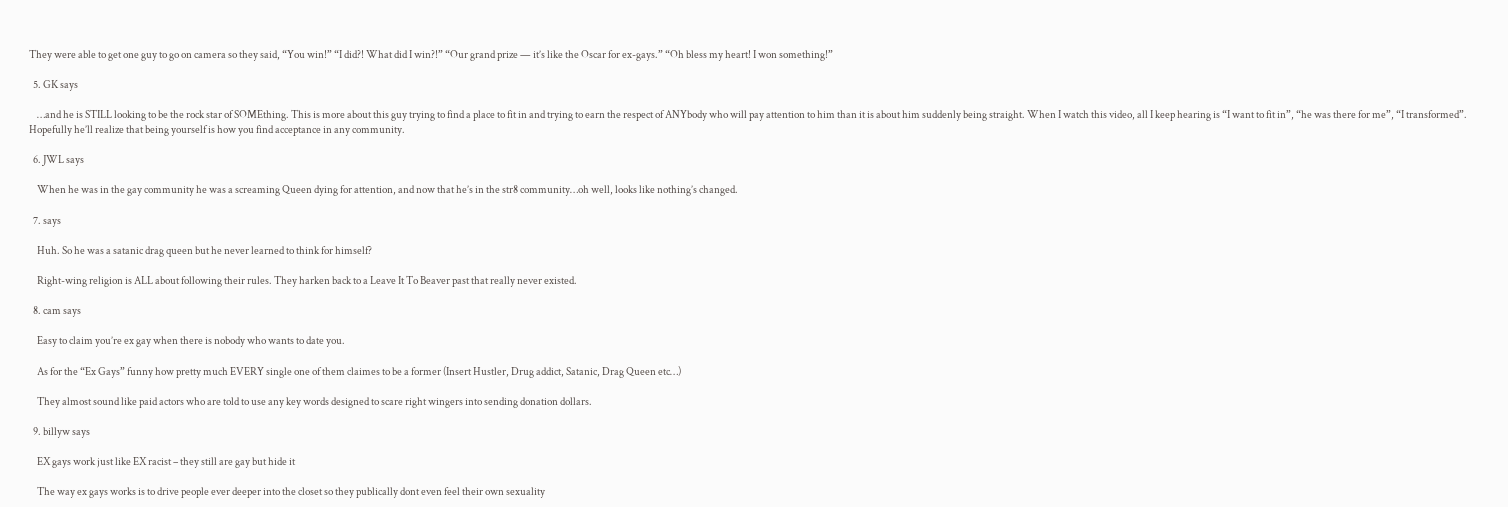They were able to get one guy to go on camera so they said, “You win!” “I did?! What did I win?!” “Our grand prize — it’s like the Oscar for ex-gays.” “Oh bless my heart! I won something!”

  5. GK says

    …and he is STILL looking to be the rock star of SOMEthing. This is more about this guy trying to find a place to fit in and trying to earn the respect of ANYbody who will pay attention to him than it is about him suddenly being straight. When I watch this video, all I keep hearing is “I want to fit in”, “he was there for me”, “I transformed”. Hopefully he’ll realize that being yourself is how you find acceptance in any community.

  6. JWL says

    When he was in the gay community he was a screaming Queen dying for attention, and now that he’s in the str8 community…oh well, looks like nothing’s changed.

  7. says

    Huh. So he was a satanic drag queen but he never learned to think for himself?

    Right-wing religion is ALL about following their rules. They harken back to a Leave It To Beaver past that really never existed.

  8. cam says

    Easy to claim you’re ex gay when there is nobody who wants to date you.

    As for the “Ex Gays” funny how pretty much EVERY single one of them claimes to be a former (Insert Hustler, Drug addict, Satanic, Drag Queen etc…)

    They almost sound like paid actors who are told to use any key words designed to scare right wingers into sending donation dollars.

  9. billyw says

    EX gays work just like EX racist – they still are gay but hide it

    The way ex gays works is to drive people ever deeper into the closet so they publically dont even feel their own sexuality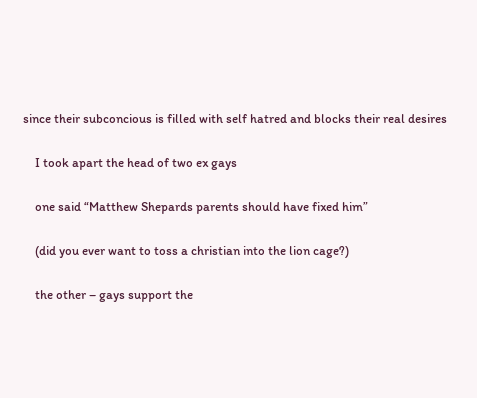since their subconcious is filled with self hatred and blocks their real desires

    I took apart the head of two ex gays

    one said “Matthew Shepards parents should have fixed him”

    (did you ever want to toss a christian into the lion cage?)

    the other – gays support the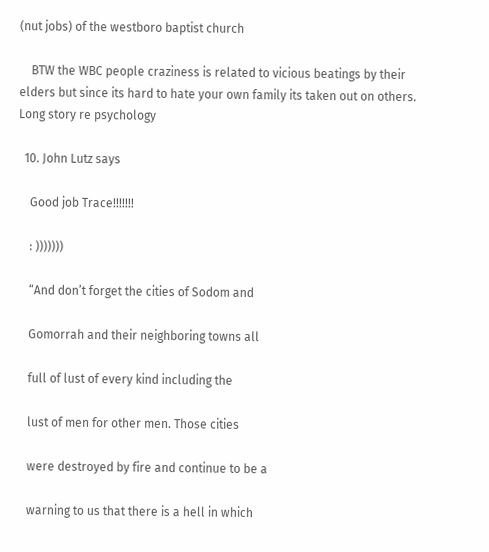(nut jobs) of the westboro baptist church

    BTW the WBC people craziness is related to vicious beatings by their elders but since its hard to hate your own family its taken out on others. Long story re psychology

  10. John Lutz says

    Good job Trace!!!!!!!

    : )))))))

    “And don’t forget the cities of Sodom and

    Gomorrah and their neighboring towns all

    full of lust of every kind including the

    lust of men for other men. Those cities

    were destroyed by fire and continue to be a

    warning to us that there is a hell in which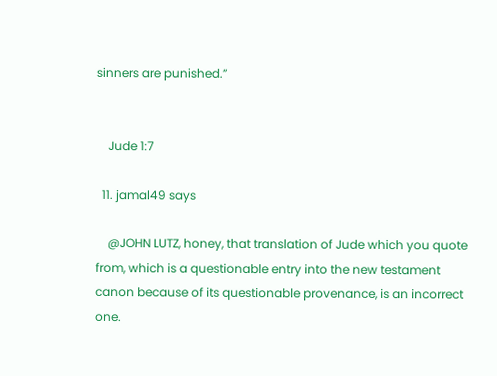sinners are punished.”


    Jude 1:7

  11. jamal49 says

    @JOHN LUTZ, honey, that translation of Jude which you quote from, which is a questionable entry into the new testament canon because of its questionable provenance, is an incorrect one.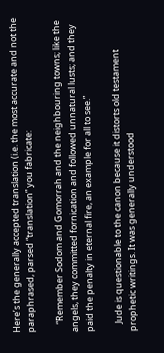Here’s the generally accepted translation (i.e. the most accurate and not the paraphrased, parsed “translation” you fabricate:

    “Remember Sodom and Gomorrah and the neighbouring towns; like the angels, they committed fornication and followed unnatural lusts; and they paid the penalty in eternal fire, an example for all to see.”

    Jude is questionable to the canon because it distorts old testament prophetic writings. It was generally understood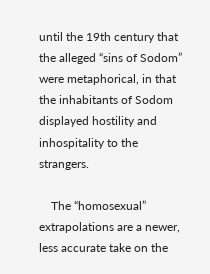until the 19th century that the alleged “sins of Sodom” were metaphorical, in that the inhabitants of Sodom displayed hostility and inhospitality to the strangers.

    The “homosexual” extrapolations are a newer, less accurate take on the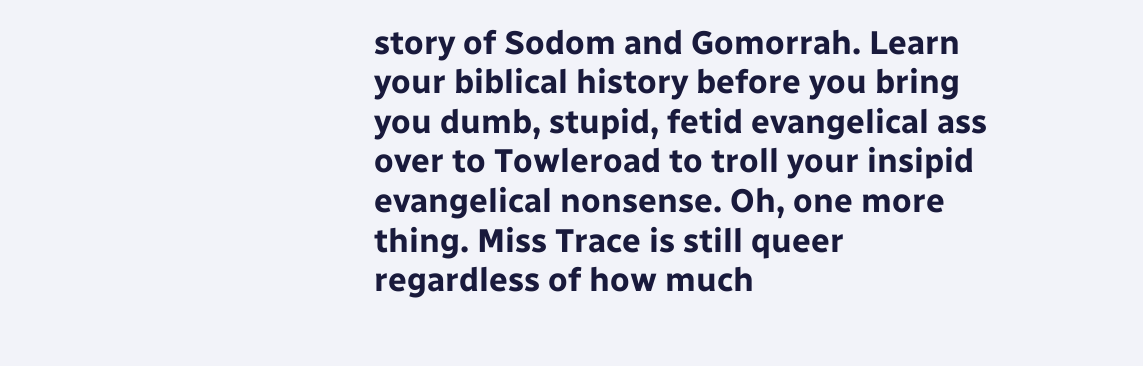story of Sodom and Gomorrah. Learn your biblical history before you bring you dumb, stupid, fetid evangelical ass over to Towleroad to troll your insipid evangelical nonsense. Oh, one more thing. Miss Trace is still queer regardless of how much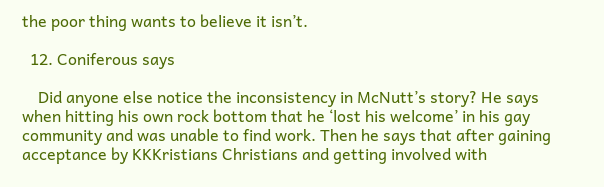the poor thing wants to believe it isn’t.

  12. Coniferous says

    Did anyone else notice the inconsistency in McNutt’s story? He says when hitting his own rock bottom that he ‘lost his welcome’ in his gay community and was unable to find work. Then he says that after gaining acceptance by KKKristians Christians and getting involved with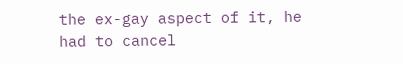the ex-gay aspect of it, he had to cancel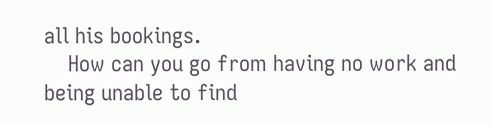all his bookings.
    How can you go from having no work and being unable to find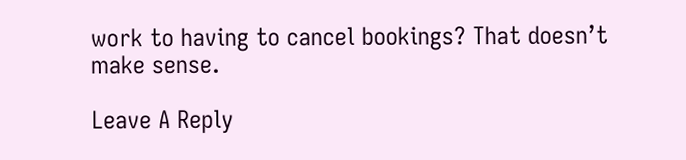work to having to cancel bookings? That doesn’t make sense.

Leave A Reply